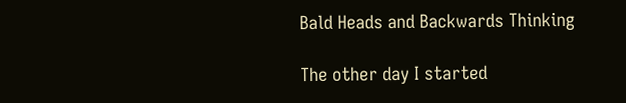Bald Heads and Backwards Thinking

The other day I started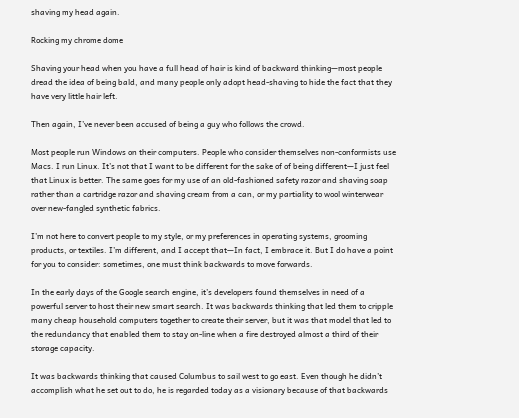shaving my head again.

Rocking my chrome dome

Shaving your head when you have a full head of hair is kind of backward thinking—most people dread the idea of being bald, and many people only adopt head-shaving to hide the fact that they have very little hair left.

Then again, I’ve never been accused of being a guy who follows the crowd.

Most people run Windows on their computers. People who consider themselves non-conformists use Macs. I run Linux. It’s not that I want to be different for the sake of of being different—I just feel that Linux is better. The same goes for my use of an old-fashioned safety razor and shaving soap rather than a cartridge razor and shaving cream from a can, or my partiality to wool winterwear over new-fangled synthetic fabrics.

I’m not here to convert people to my style, or my preferences in operating systems, grooming products, or textiles. I’m different, and I accept that—In fact, I embrace it. But I do have a point for you to consider: sometimes, one must think backwards to move forwards.

In the early days of the Google search engine, it’s developers found themselves in need of a powerful server to host their new smart search. It was backwards thinking that led them to cripple many cheap household computers together to create their server, but it was that model that led to the redundancy that enabled them to stay on-line when a fire destroyed almost a third of their storage capacity.

It was backwards thinking that caused Columbus to sail west to go east. Even though he didn’t accomplish what he set out to do, he is regarded today as a visionary because of that backwards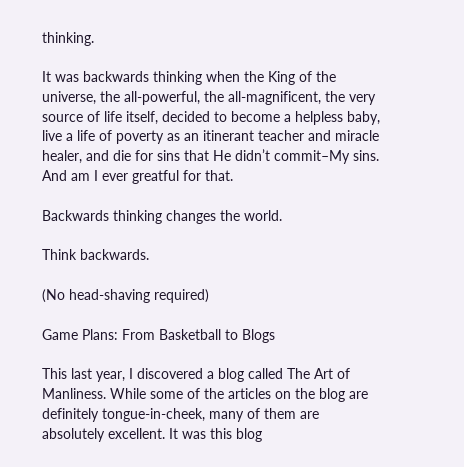thinking.

It was backwards thinking when the King of the universe, the all-powerful, the all-magnificent, the very source of life itself, decided to become a helpless baby, live a life of poverty as an itinerant teacher and miracle healer, and die for sins that He didn’t commit–My sins. And am I ever greatful for that.

Backwards thinking changes the world.

Think backwards.

(No head-shaving required)

Game Plans: From Basketball to Blogs

This last year, I discovered a blog called The Art of Manliness. While some of the articles on the blog are definitely tongue-in-cheek, many of them are absolutely excellent. It was this blog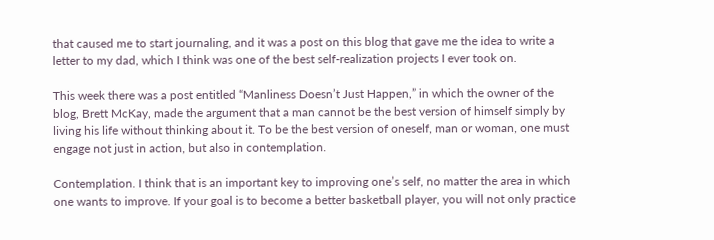that caused me to start journaling, and it was a post on this blog that gave me the idea to write a letter to my dad, which I think was one of the best self-realization projects I ever took on.

This week there was a post entitled “Manliness Doesn’t Just Happen,” in which the owner of the blog, Brett McKay, made the argument that a man cannot be the best version of himself simply by living his life without thinking about it. To be the best version of oneself, man or woman, one must engage not just in action, but also in contemplation.

Contemplation. I think that is an important key to improving one’s self, no matter the area in which one wants to improve. If your goal is to become a better basketball player, you will not only practice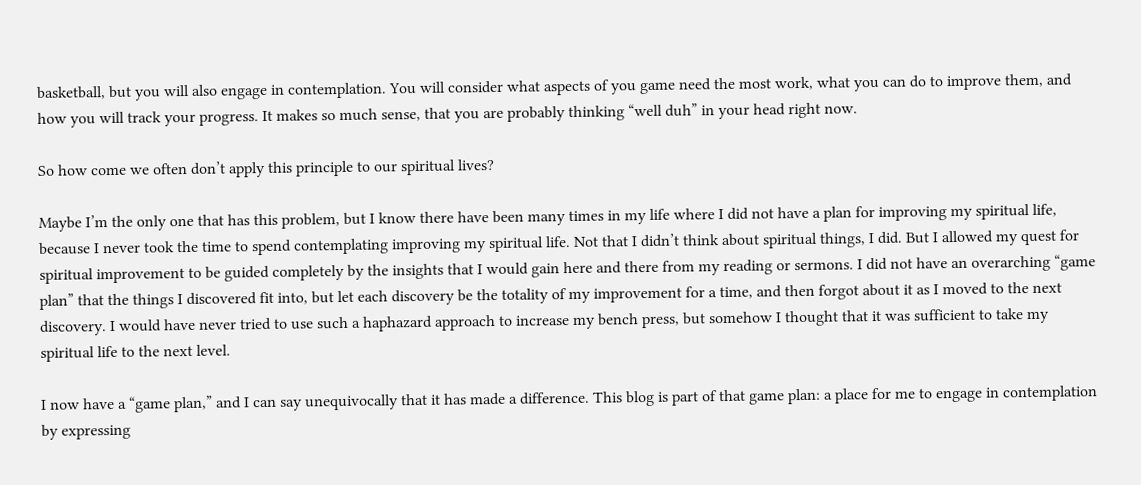basketball, but you will also engage in contemplation. You will consider what aspects of you game need the most work, what you can do to improve them, and how you will track your progress. It makes so much sense, that you are probably thinking “well duh” in your head right now.

So how come we often don’t apply this principle to our spiritual lives?

Maybe I’m the only one that has this problem, but I know there have been many times in my life where I did not have a plan for improving my spiritual life, because I never took the time to spend contemplating improving my spiritual life. Not that I didn’t think about spiritual things, I did. But I allowed my quest for spiritual improvement to be guided completely by the insights that I would gain here and there from my reading or sermons. I did not have an overarching “game plan” that the things I discovered fit into, but let each discovery be the totality of my improvement for a time, and then forgot about it as I moved to the next discovery. I would have never tried to use such a haphazard approach to increase my bench press, but somehow I thought that it was sufficient to take my spiritual life to the next level.

I now have a “game plan,” and I can say unequivocally that it has made a difference. This blog is part of that game plan: a place for me to engage in contemplation by expressing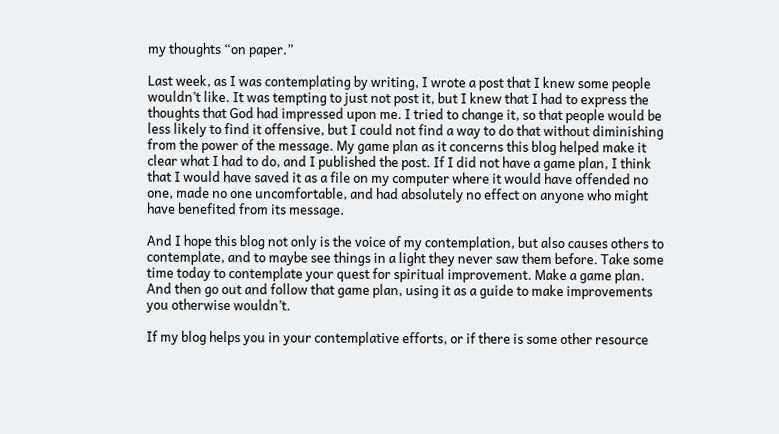my thoughts “on paper.”

Last week, as I was contemplating by writing, I wrote a post that I knew some people wouldn’t like. It was tempting to just not post it, but I knew that I had to express the thoughts that God had impressed upon me. I tried to change it, so that people would be less likely to find it offensive, but I could not find a way to do that without diminishing from the power of the message. My game plan as it concerns this blog helped make it clear what I had to do, and I published the post. If I did not have a game plan, I think that I would have saved it as a file on my computer where it would have offended no one, made no one uncomfortable, and had absolutely no effect on anyone who might have benefited from its message.

And I hope this blog not only is the voice of my contemplation, but also causes others to contemplate, and to maybe see things in a light they never saw them before. Take some time today to contemplate your quest for spiritual improvement. Make a game plan. And then go out and follow that game plan, using it as a guide to make improvements you otherwise wouldn’t.

If my blog helps you in your contemplative efforts, or if there is some other resource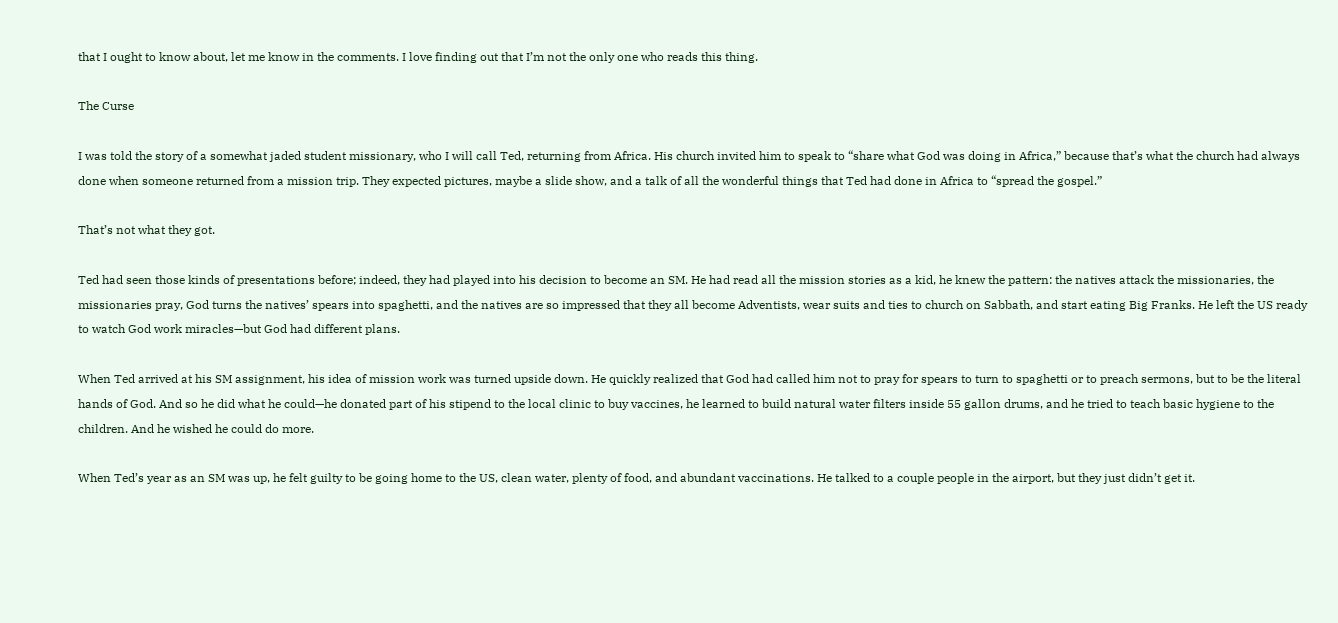that I ought to know about, let me know in the comments. I love finding out that I’m not the only one who reads this thing.

The Curse

I was told the story of a somewhat jaded student missionary, who I will call Ted, returning from Africa. His church invited him to speak to “share what God was doing in Africa,” because that’s what the church had always done when someone returned from a mission trip. They expected pictures, maybe a slide show, and a talk of all the wonderful things that Ted had done in Africa to “spread the gospel.”

That’s not what they got.

Ted had seen those kinds of presentations before; indeed, they had played into his decision to become an SM. He had read all the mission stories as a kid, he knew the pattern: the natives attack the missionaries, the missionaries pray, God turns the natives’ spears into spaghetti, and the natives are so impressed that they all become Adventists, wear suits and ties to church on Sabbath, and start eating Big Franks. He left the US ready to watch God work miracles—but God had different plans.

When Ted arrived at his SM assignment, his idea of mission work was turned upside down. He quickly realized that God had called him not to pray for spears to turn to spaghetti or to preach sermons, but to be the literal hands of God. And so he did what he could—he donated part of his stipend to the local clinic to buy vaccines, he learned to build natural water filters inside 55 gallon drums, and he tried to teach basic hygiene to the children. And he wished he could do more.

When Ted’s year as an SM was up, he felt guilty to be going home to the US, clean water, plenty of food, and abundant vaccinations. He talked to a couple people in the airport, but they just didn’t get it.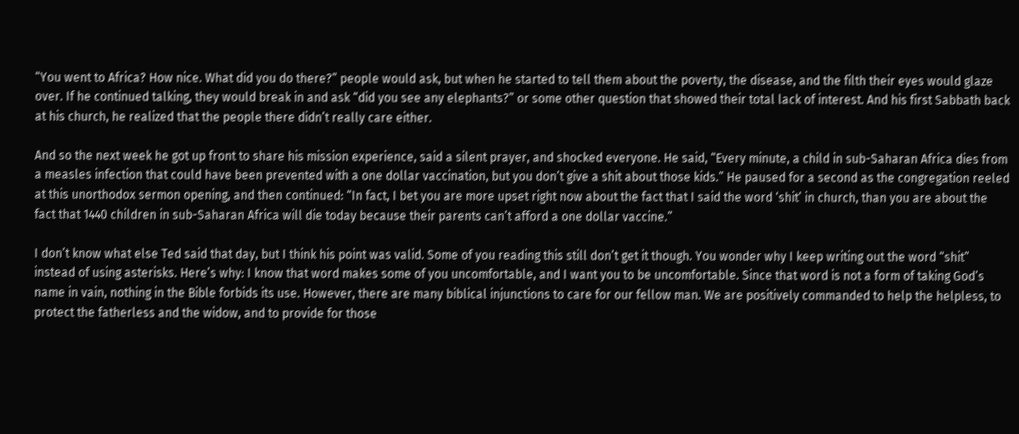“You went to Africa? How nice. What did you do there?” people would ask, but when he started to tell them about the poverty, the disease, and the filth their eyes would glaze over. If he continued talking, they would break in and ask “did you see any elephants?” or some other question that showed their total lack of interest. And his first Sabbath back at his church, he realized that the people there didn’t really care either.

And so the next week he got up front to share his mission experience, said a silent prayer, and shocked everyone. He said, “Every minute, a child in sub-Saharan Africa dies from a measles infection that could have been prevented with a one dollar vaccination, but you don’t give a shit about those kids.” He paused for a second as the congregation reeled at this unorthodox sermon opening, and then continued: “In fact, I bet you are more upset right now about the fact that I said the word ‘shit’ in church, than you are about the fact that 1440 children in sub-Saharan Africa will die today because their parents can’t afford a one dollar vaccine.”

I don’t know what else Ted said that day, but I think his point was valid. Some of you reading this still don’t get it though. You wonder why I keep writing out the word “shit” instead of using asterisks. Here’s why: I know that word makes some of you uncomfortable, and I want you to be uncomfortable. Since that word is not a form of taking God’s name in vain, nothing in the Bible forbids its use. However, there are many biblical injunctions to care for our fellow man. We are positively commanded to help the helpless, to protect the fatherless and the widow, and to provide for those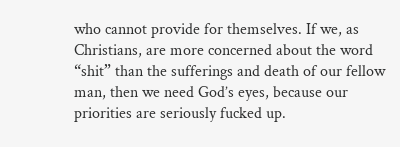who cannot provide for themselves. If we, as Christians, are more concerned about the word “shit” than the sufferings and death of our fellow man, then we need God’s eyes, because our priorities are seriously fucked up.